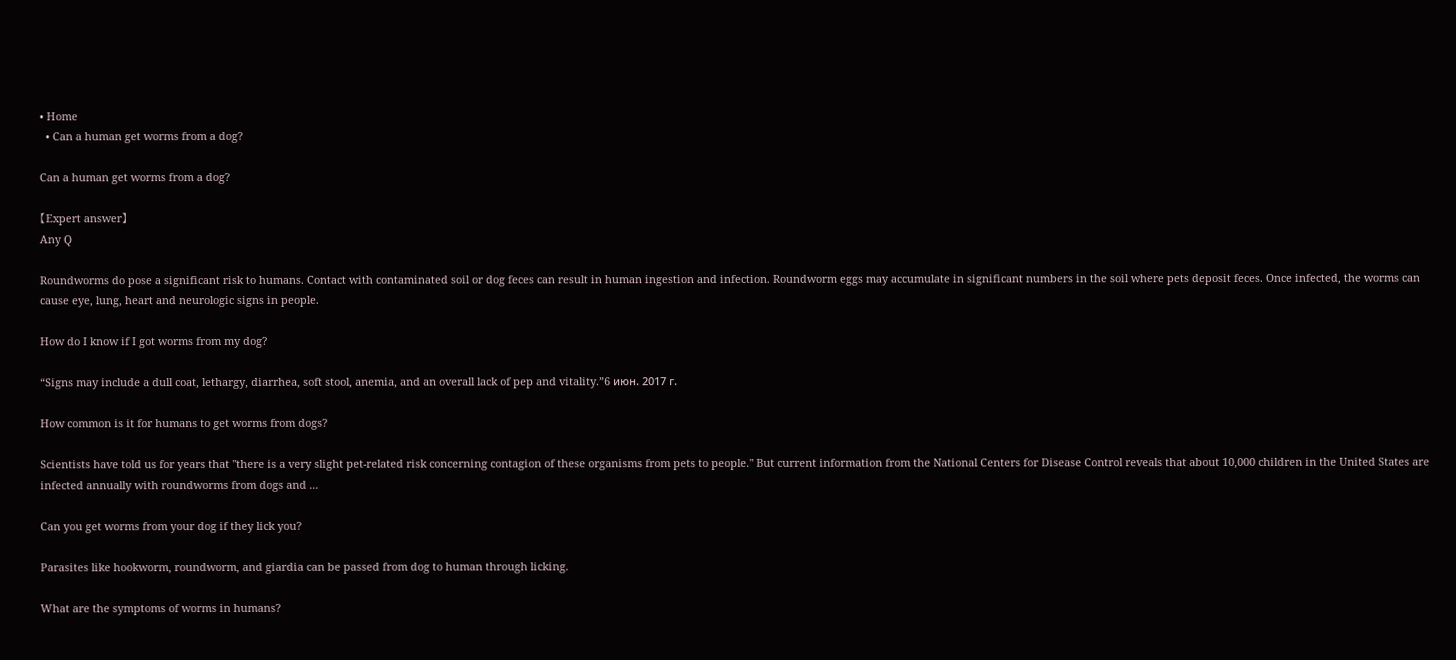• Home
  • Can a human get worms from a dog?

Can a human get worms from a dog?

【Expert answer】
Any Q

Roundworms do pose a significant risk to humans. Contact with contaminated soil or dog feces can result in human ingestion and infection. Roundworm eggs may accumulate in significant numbers in the soil where pets deposit feces. Once infected, the worms can cause eye, lung, heart and neurologic signs in people.

How do I know if I got worms from my dog?

“Signs may include a dull coat, lethargy, diarrhea, soft stool, anemia, and an overall lack of pep and vitality.”6 июн. 2017 г.

How common is it for humans to get worms from dogs?

Scientists have told us for years that "there is a very slight pet-related risk concerning contagion of these organisms from pets to people." But current information from the National Centers for Disease Control reveals that about 10,000 children in the United States are infected annually with roundworms from dogs and ...

Can you get worms from your dog if they lick you?

Parasites like hookworm, roundworm, and giardia can be passed from dog to human through licking.

What are the symptoms of worms in humans?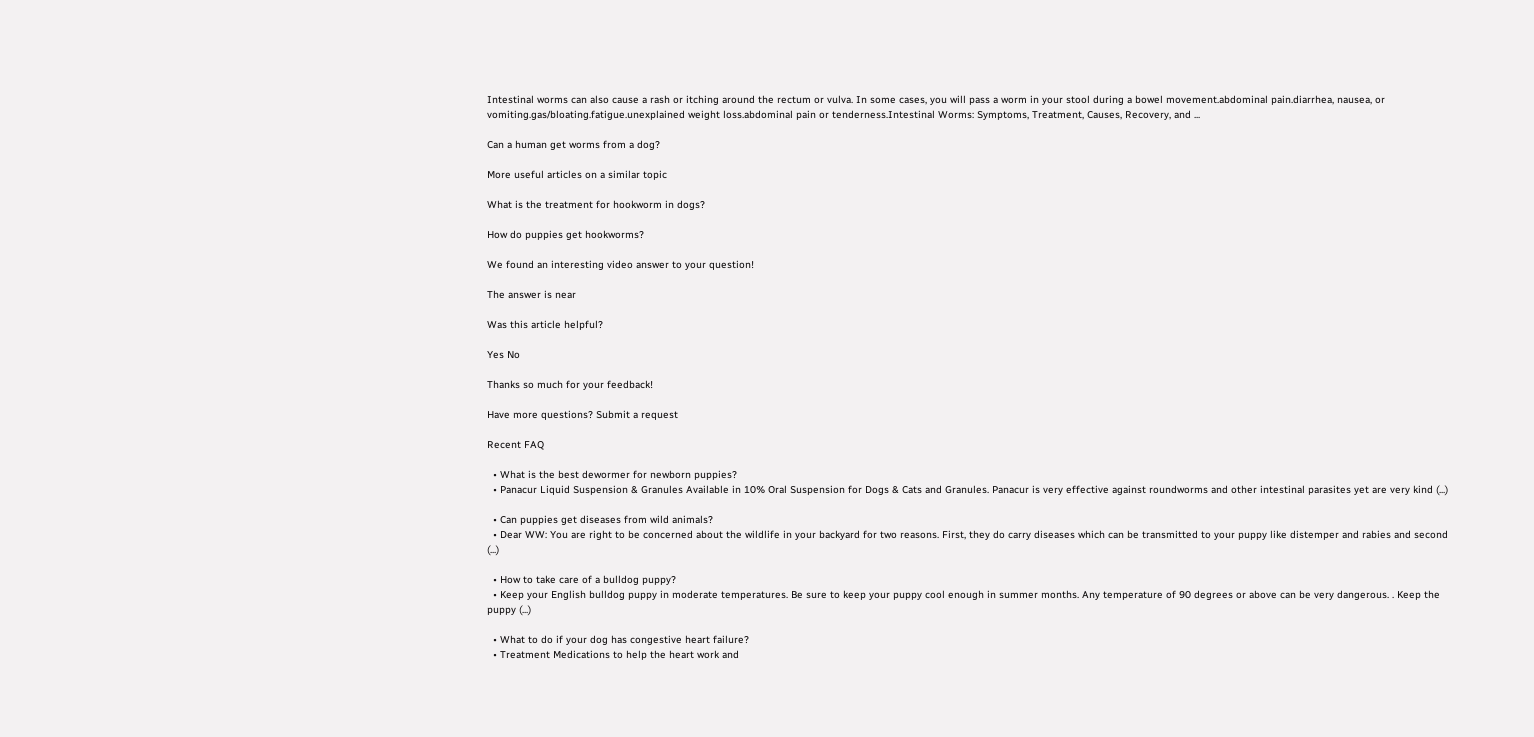Intestinal worms can also cause a rash or itching around the rectum or vulva. In some cases, you will pass a worm in your stool during a bowel movement.abdominal pain.diarrhea, nausea, or vomiting.gas/bloating.fatigue.unexplained weight loss.abdominal pain or tenderness.Intestinal Worms: Symptoms, Treatment, Causes, Recovery, and ...

Can a human get worms from a dog?

More useful articles on a similar topic

What is the treatment for hookworm in dogs?

How do puppies get hookworms?

We found an interesting video answer to your question!

The answer is near

Was this article helpful?

Yes No

Thanks so much for your feedback!

Have more questions? Submit a request

Recent FAQ

  • What is the best dewormer for newborn puppies?
  • Panacur Liquid Suspension & Granules Available in 10% Oral Suspension for Dogs & Cats and Granules. Panacur is very effective against roundworms and other intestinal parasites yet are very kind (...)

  • Can puppies get diseases from wild animals?
  • Dear WW: You are right to be concerned about the wildlife in your backyard for two reasons. First, they do carry diseases which can be transmitted to your puppy like distemper and rabies and second (...)

  • How to take care of a bulldog puppy?
  • Keep your English bulldog puppy in moderate temperatures. Be sure to keep your puppy cool enough in summer months. Any temperature of 90 degrees or above can be very dangerous. . Keep the puppy (...)

  • What to do if your dog has congestive heart failure?
  • Treatment Medications to help the heart work and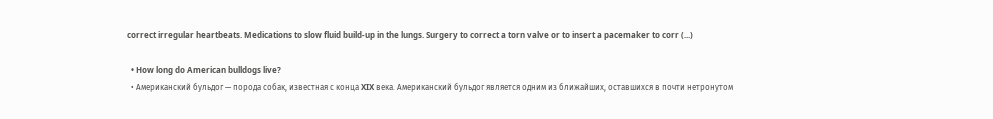correct irregular heartbeats. Medications to slow fluid build-up in the lungs. Surgery to correct a torn valve or to insert a pacemaker to corr (...)

  • How long do American bulldogs live?
  • Американский бульдог — порода собак, известная с конца XIX века. Американский бульдог является одним из ближайших, оставшихся в почти нетронутом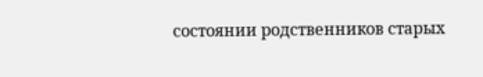состоянии родственников старых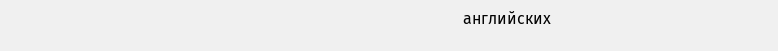английских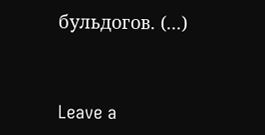бульдогов. (...)


Leave a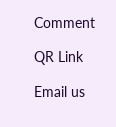Comment

QR Link

Email us